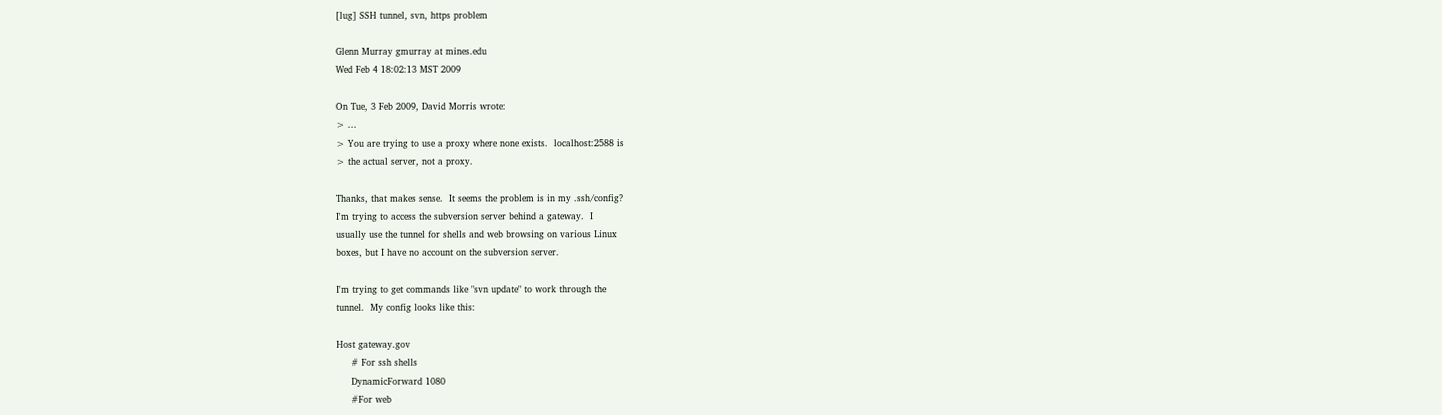[lug] SSH tunnel, svn, https problem

Glenn Murray gmurray at mines.edu
Wed Feb 4 18:02:13 MST 2009

On Tue, 3 Feb 2009, David Morris wrote:
> ...
> You are trying to use a proxy where none exists.  localhost:2588 is
> the actual server, not a proxy.

Thanks, that makes sense.  It seems the problem is in my .ssh/config?
I'm trying to access the subversion server behind a gateway.  I
usually use the tunnel for shells and web browsing on various Linux
boxes, but I have no account on the subversion server.

I'm trying to get commands like "svn update" to work through the
tunnel.  My config looks like this:

Host gateway.gov
     # For ssh shells
     DynamicForward 1080
     #For web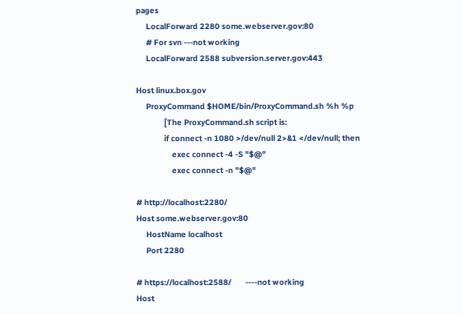pages
     LocalForward 2280 some.webserver.gov:80
     # For svn ---not working
     LocalForward 2588 subversion.server.gov:443

Host linux.box.gov
     ProxyCommand $HOME/bin/ProxyCommand.sh %h %p
              [The ProxyCommand.sh script is:
              if connect -n 1080 >/dev/null 2>&1 </dev/null; then
                  exec connect -4 -S "$@"
                  exec connect -n "$@"

# http://localhost:2280/
Host some.webserver.gov:80
     HostName localhost
     Port 2280

# https://localhost:2588/       ----not working
Host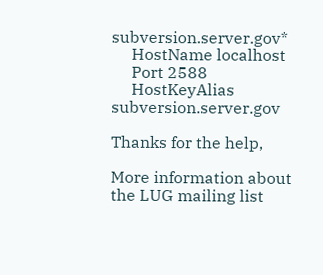subversion.server.gov*
     HostName localhost
     Port 2588
     HostKeyAlias subversion.server.gov

Thanks for the help,

More information about the LUG mailing list